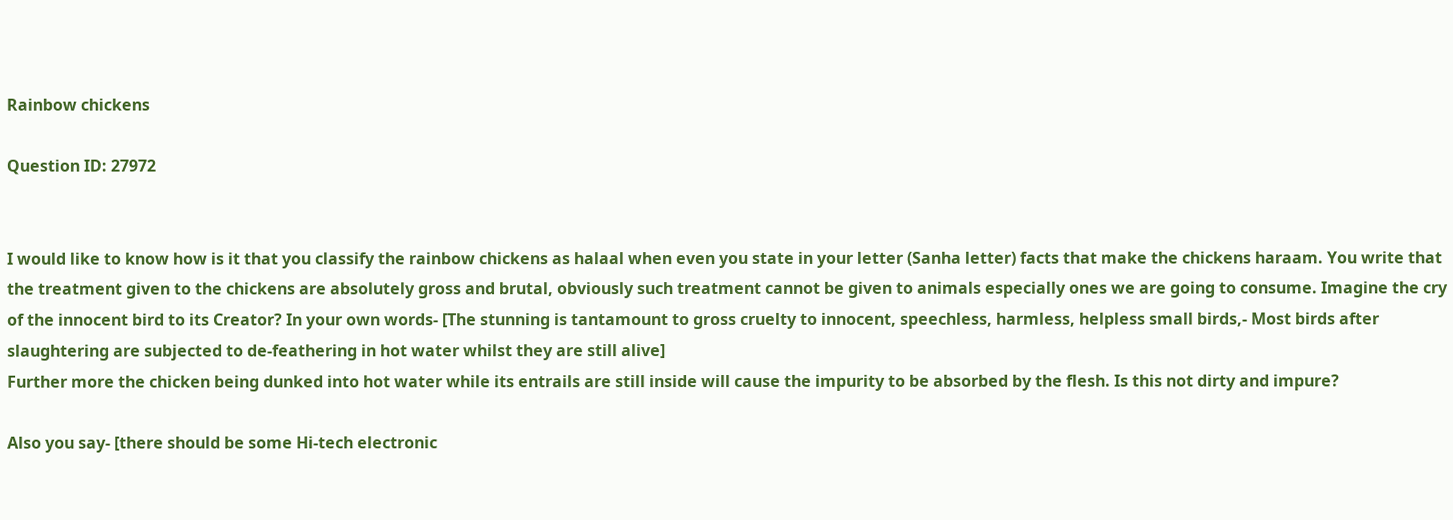Rainbow chickens

Question ID: 27972


I would like to know how is it that you classify the rainbow chickens as halaal when even you state in your letter (Sanha letter) facts that make the chickens haraam. You write that the treatment given to the chickens are absolutely gross and brutal, obviously such treatment cannot be given to animals especially ones we are going to consume. Imagine the cry of the innocent bird to its Creator? In your own words- [The stunning is tantamount to gross cruelty to innocent, speechless, harmless, helpless small birds,- Most birds after slaughtering are subjected to de-feathering in hot water whilst they are still alive]
Further more the chicken being dunked into hot water while its entrails are still inside will cause the impurity to be absorbed by the flesh. Is this not dirty and impure?

Also you say- [there should be some Hi-tech electronic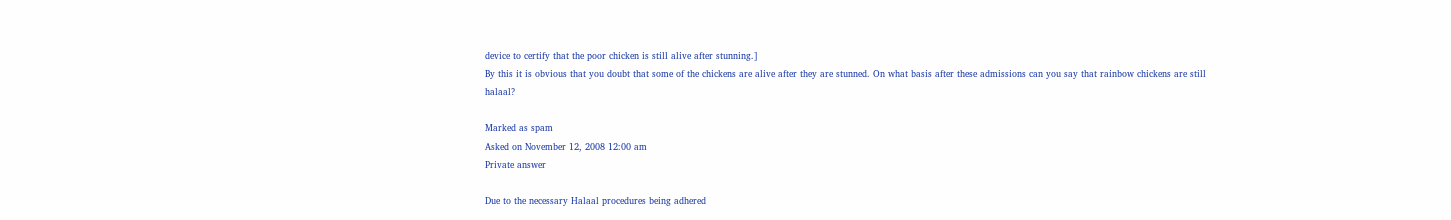device to certify that the poor chicken is still alive after stunning.]
By this it is obvious that you doubt that some of the chickens are alive after they are stunned. On what basis after these admissions can you say that rainbow chickens are still halaal?

Marked as spam
Asked on November 12, 2008 12:00 am
Private answer

Due to the necessary Halaal procedures being adhered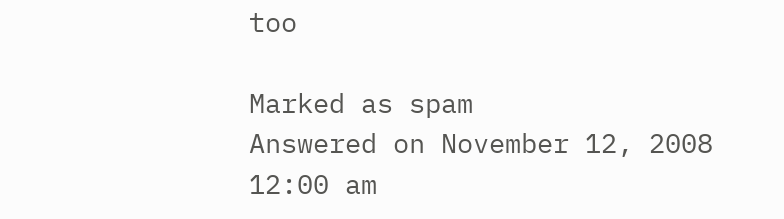too

Marked as spam
Answered on November 12, 2008 12:00 am